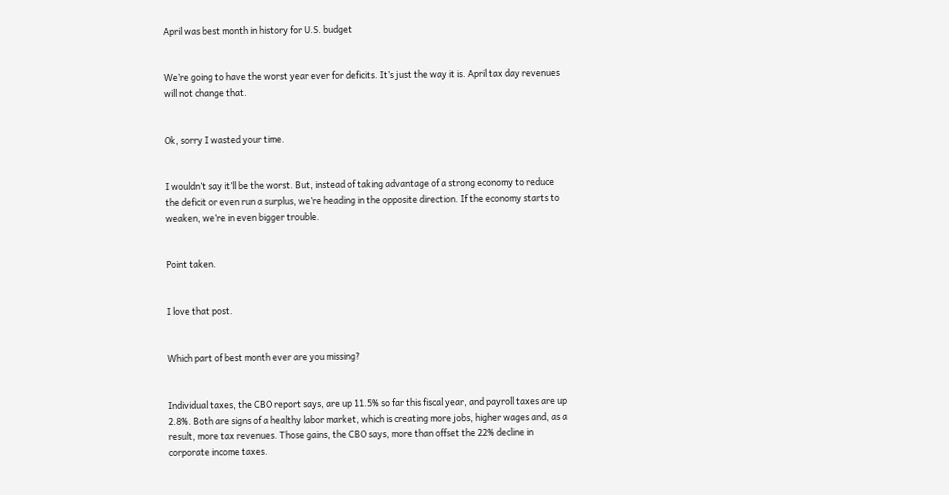April was best month in history for U.S. budget


We’re going to have the worst year ever for deficits. It’s just the way it is. April tax day revenues will not change that.


Ok, sorry I wasted your time.


I wouldn’t say it’ll be the worst. But, instead of taking advantage of a strong economy to reduce the deficit or even run a surplus, we’re heading in the opposite direction. If the economy starts to weaken, we’re in even bigger trouble.


Point taken.


I love that post.


Which part of best month ever are you missing?


Individual taxes, the CBO report says, are up 11.5% so far this fiscal year, and payroll taxes are up 2.8%. Both are signs of a healthy labor market, which is creating more jobs, higher wages and, as a result, more tax revenues. Those gains, the CBO says, more than offset the 22% decline in corporate income taxes.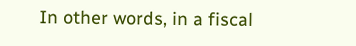In other words, in a fiscal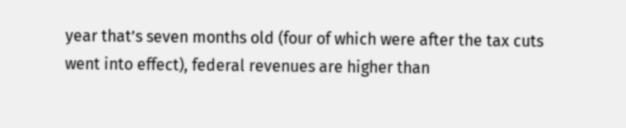year that’s seven months old (four of which were after the tax cuts went into effect), federal revenues are higher than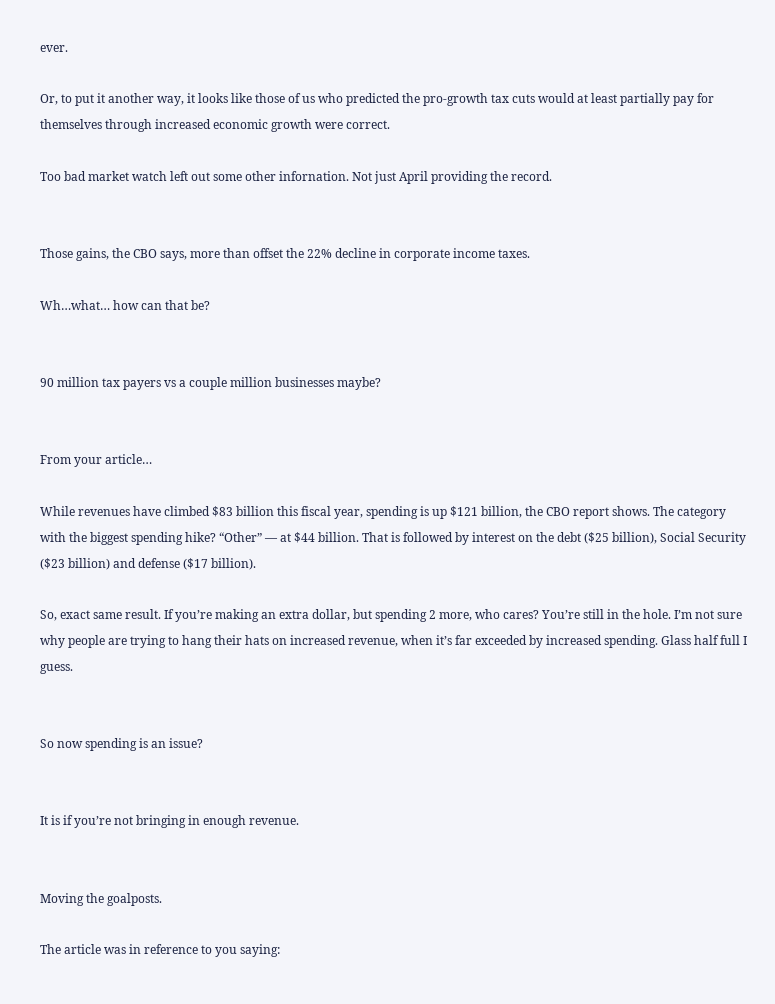ever.

Or, to put it another way, it looks like those of us who predicted the pro-growth tax cuts would at least partially pay for themselves through increased economic growth were correct.

Too bad market watch left out some other infornation. Not just April providing the record.


Those gains, the CBO says, more than offset the 22% decline in corporate income taxes.

Wh…what… how can that be?


90 million tax payers vs a couple million businesses maybe?


From your article…

While revenues have climbed $83 billion this fiscal year, spending is up $121 billion, the CBO report shows. The category with the biggest spending hike? “Other” — at $44 billion. That is followed by interest on the debt ($25 billion), Social Security ($23 billion) and defense ($17 billion).

So, exact same result. If you’re making an extra dollar, but spending 2 more, who cares? You’re still in the hole. I’m not sure why people are trying to hang their hats on increased revenue, when it’s far exceeded by increased spending. Glass half full I guess.


So now spending is an issue?


It is if you’re not bringing in enough revenue.


Moving the goalposts.

The article was in reference to you saying: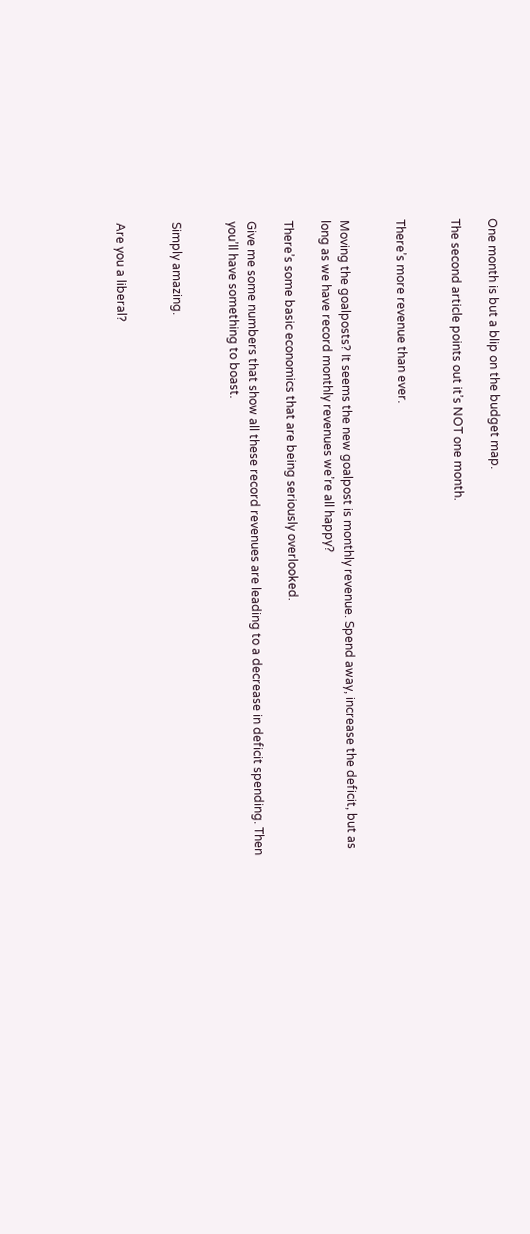One month is but a blip on the budget map.

The second article points out it’s NOT one month.


There’s more revenue than ever.


Moving the goalposts? It seems the new goalpost is monthly revenue. Spend away, increase the deficit, but as long as we have record monthly revenues we’re all happy?

There’s some basic economics that are being seriously overlooked.

Give me some numbers that show all these record revenues are leading to a decrease in deficit spending. Then you’ll have something to boast.


Simply amazing.


Are you a liberal?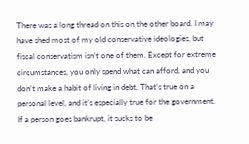There was a long thread on this on the other board. I may have shed most of my old conservative ideologies, but fiscal conservatism isn’t one of them. Except for extreme circumstances, you only spend what can afford, and you don’t make a habit of living in debt. That’s true on a personal level, and it’s especially true for the government. If a person goes bankrupt, it sucks to be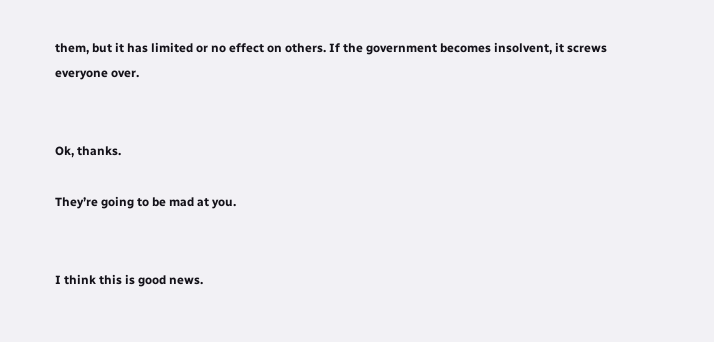them, but it has limited or no effect on others. If the government becomes insolvent, it screws everyone over.


Ok, thanks.

They’re going to be mad at you.


I think this is good news.